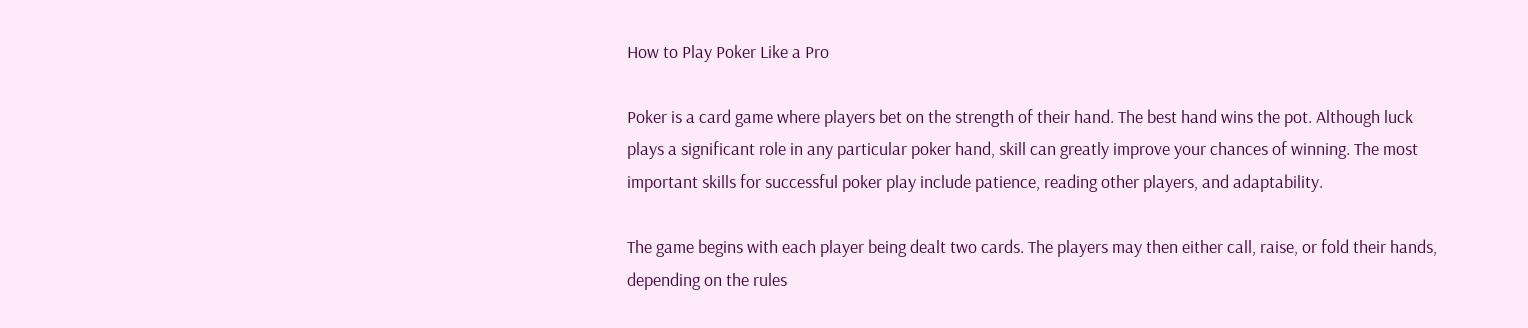How to Play Poker Like a Pro

Poker is a card game where players bet on the strength of their hand. The best hand wins the pot. Although luck plays a significant role in any particular poker hand, skill can greatly improve your chances of winning. The most important skills for successful poker play include patience, reading other players, and adaptability.

The game begins with each player being dealt two cards. The players may then either call, raise, or fold their hands, depending on the rules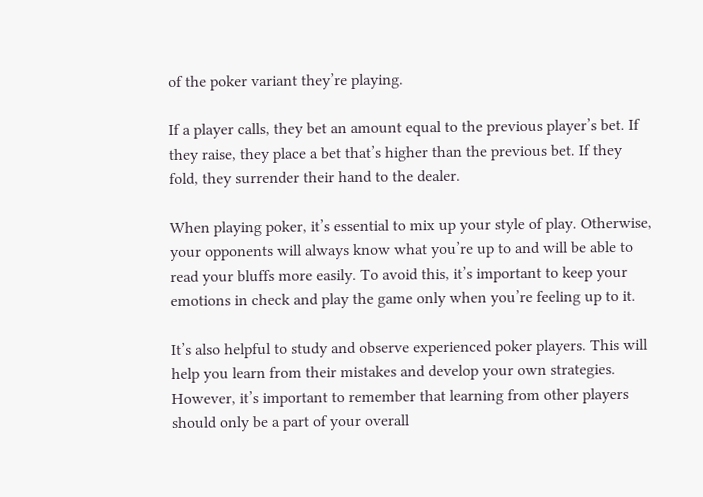of the poker variant they’re playing.

If a player calls, they bet an amount equal to the previous player’s bet. If they raise, they place a bet that’s higher than the previous bet. If they fold, they surrender their hand to the dealer.

When playing poker, it’s essential to mix up your style of play. Otherwise, your opponents will always know what you’re up to and will be able to read your bluffs more easily. To avoid this, it’s important to keep your emotions in check and play the game only when you’re feeling up to it.

It’s also helpful to study and observe experienced poker players. This will help you learn from their mistakes and develop your own strategies. However, it’s important to remember that learning from other players should only be a part of your overall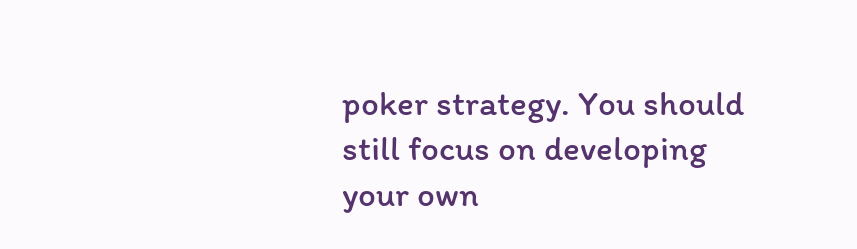poker strategy. You should still focus on developing your own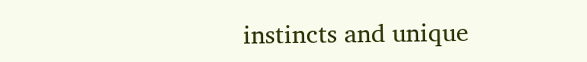instincts and unique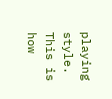playing style. This is how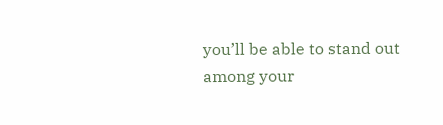you’ll be able to stand out among your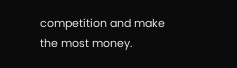competition and make the most money.